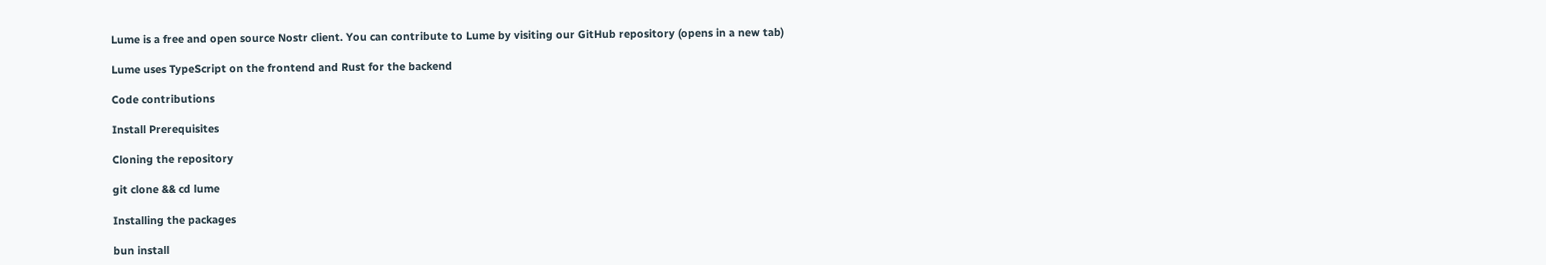Lume is a free and open source Nostr client. You can contribute to Lume by visiting our GitHub repository (opens in a new tab)

Lume uses TypeScript on the frontend and Rust for the backend

Code contributions

Install Prerequisites

Cloning the repository

git clone && cd lume

Installing the packages

bun install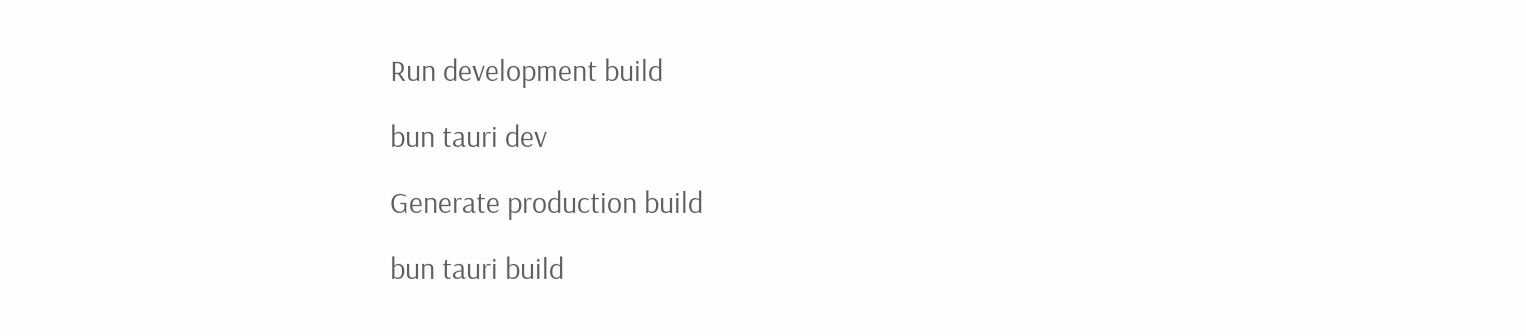Run development build

bun tauri dev

Generate production build

bun tauri build